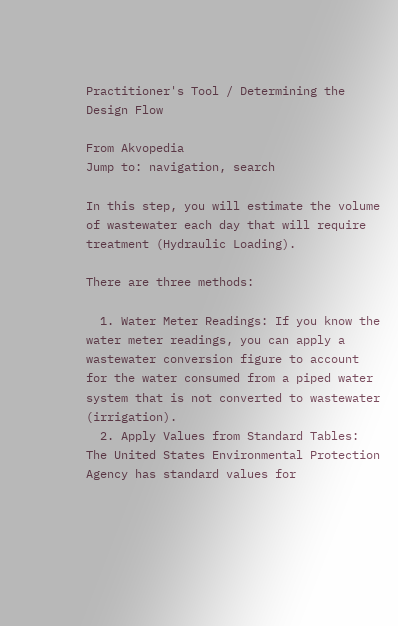Practitioner's Tool / Determining the Design Flow

From Akvopedia
Jump to: navigation, search

In this step, you will estimate the volume of wastewater each day that will require treatment (Hydraulic Loading).

There are three methods:

  1. Water Meter Readings: If you know the water meter readings, you can apply a wastewater conversion figure to account for the water consumed from a piped water system that is not converted to wastewater (irrigation).
  2. Apply Values from Standard Tables: The United States Environmental Protection Agency has standard values for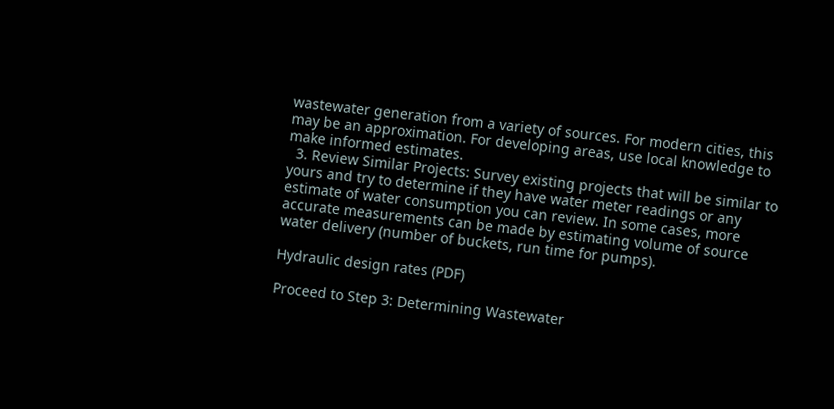wastewater generation from a variety of sources. For modern cities, this may be an approximation. For developing areas, use local knowledge to make informed estimates.
  3. Review Similar Projects: Survey existing projects that will be similar to yours and try to determine if they have water meter readings or any estimate of water consumption you can review. In some cases, more accurate measurements can be made by estimating volume of source water delivery (number of buckets, run time for pumps).

Hydraulic design rates (PDF)

Proceed to Step 3: Determining Wastewater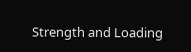Strength and Loading